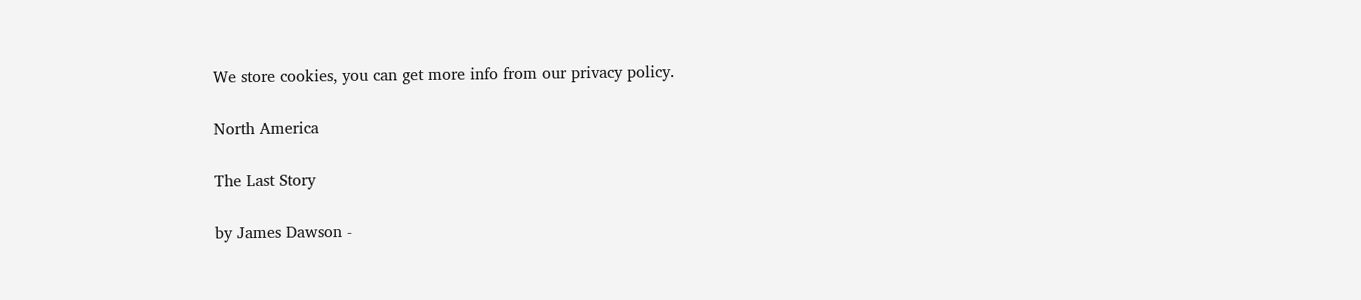We store cookies, you can get more info from our privacy policy.

North America

The Last Story

by James Dawson -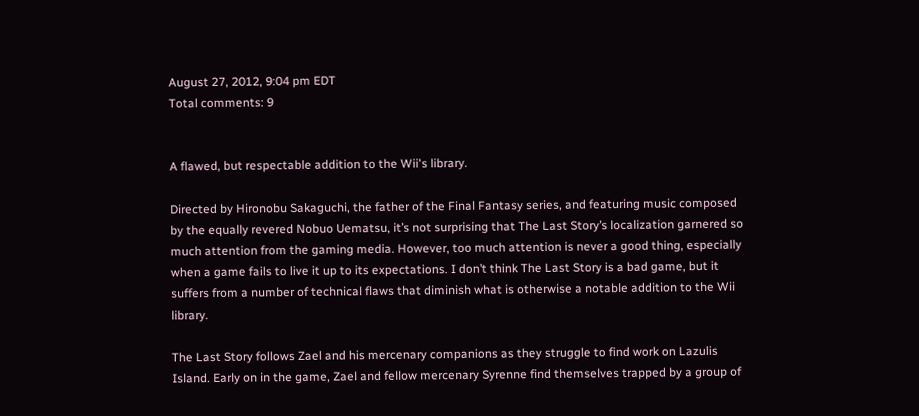August 27, 2012, 9:04 pm EDT
Total comments: 9


A flawed, but respectable addition to the Wii's library.

Directed by Hironobu Sakaguchi, the father of the Final Fantasy series, and featuring music composed by the equally revered Nobuo Uematsu, it’s not surprising that The Last Story’s localization garnered so much attention from the gaming media. However, too much attention is never a good thing, especially when a game fails to live it up to its expectations. I don’t think The Last Story is a bad game, but it suffers from a number of technical flaws that diminish what is otherwise a notable addition to the Wii library.

The Last Story follows Zael and his mercenary companions as they struggle to find work on Lazulis Island. Early on in the game, Zael and fellow mercenary Syrenne find themselves trapped by a group of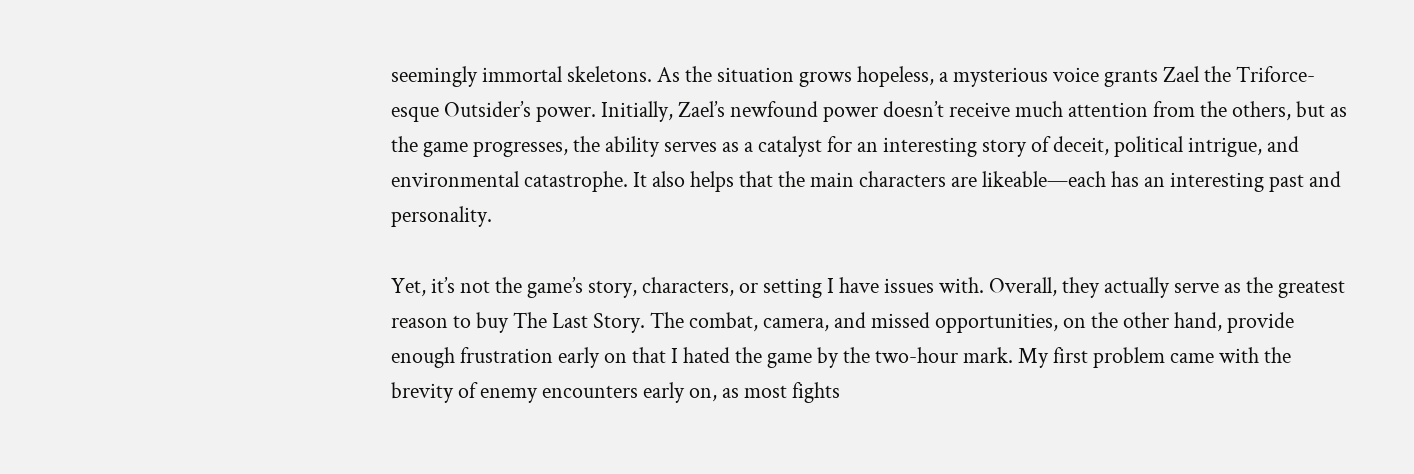seemingly immortal skeletons. As the situation grows hopeless, a mysterious voice grants Zael the Triforce-esque Outsider’s power. Initially, Zael’s newfound power doesn’t receive much attention from the others, but as the game progresses, the ability serves as a catalyst for an interesting story of deceit, political intrigue, and environmental catastrophe. It also helps that the main characters are likeable—each has an interesting past and personality.

Yet, it’s not the game’s story, characters, or setting I have issues with. Overall, they actually serve as the greatest reason to buy The Last Story. The combat, camera, and missed opportunities, on the other hand, provide enough frustration early on that I hated the game by the two-hour mark. My first problem came with the brevity of enemy encounters early on, as most fights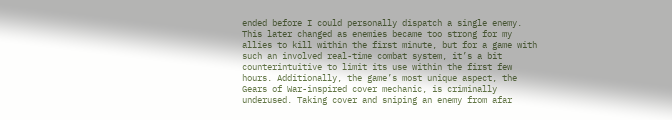ended before I could personally dispatch a single enemy. This later changed as enemies became too strong for my allies to kill within the first minute, but for a game with such an involved real-time combat system, it’s a bit counterintuitive to limit its use within the first few hours. Additionally, the game’s most unique aspect, the Gears of War-inspired cover mechanic, is criminally underused. Taking cover and sniping an enemy from afar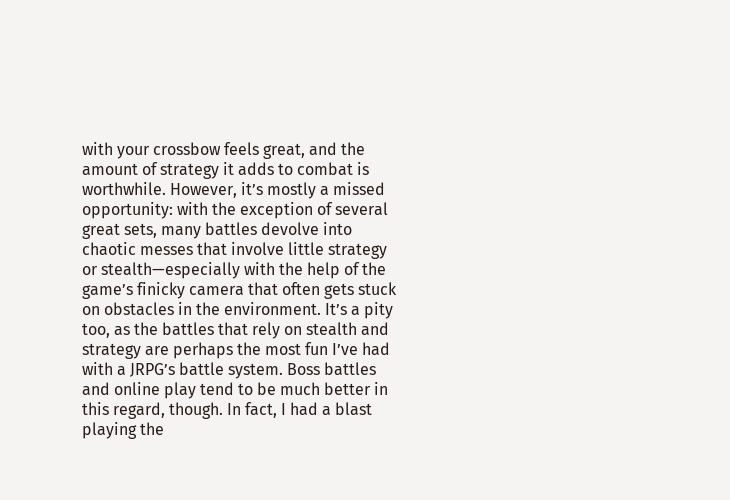with your crossbow feels great, and the amount of strategy it adds to combat is worthwhile. However, it’s mostly a missed opportunity: with the exception of several great sets, many battles devolve into chaotic messes that involve little strategy or stealth—especially with the help of the game’s finicky camera that often gets stuck on obstacles in the environment. It’s a pity too, as the battles that rely on stealth and strategy are perhaps the most fun I’ve had with a JRPG’s battle system. Boss battles and online play tend to be much better in this regard, though. In fact, I had a blast playing the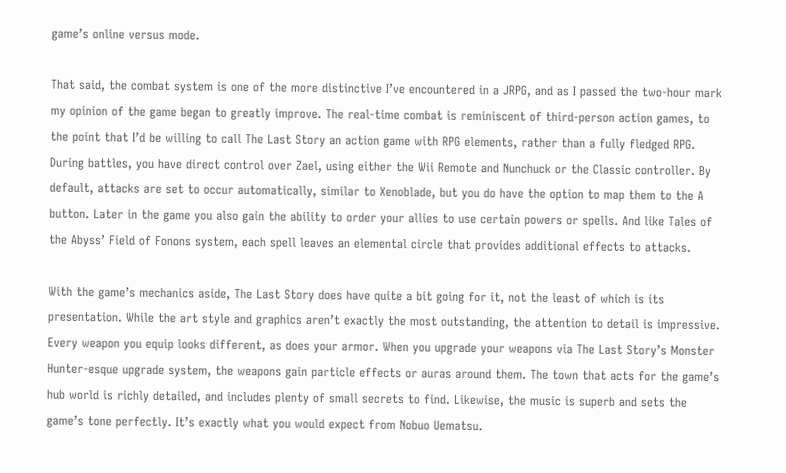game’s online versus mode.

That said, the combat system is one of the more distinctive I’ve encountered in a JRPG, and as I passed the two-hour mark my opinion of the game began to greatly improve. The real-time combat is reminiscent of third-person action games, to the point that I’d be willing to call The Last Story an action game with RPG elements, rather than a fully fledged RPG. During battles, you have direct control over Zael, using either the Wii Remote and Nunchuck or the Classic controller. By default, attacks are set to occur automatically, similar to Xenoblade, but you do have the option to map them to the A button. Later in the game you also gain the ability to order your allies to use certain powers or spells. And like Tales of the Abyss’ Field of Fonons system, each spell leaves an elemental circle that provides additional effects to attacks.

With the game’s mechanics aside, The Last Story does have quite a bit going for it, not the least of which is its presentation. While the art style and graphics aren’t exactly the most outstanding, the attention to detail is impressive. Every weapon you equip looks different, as does your armor. When you upgrade your weapons via The Last Story’s Monster Hunter-esque upgrade system, the weapons gain particle effects or auras around them. The town that acts for the game’s hub world is richly detailed, and includes plenty of small secrets to find. Likewise, the music is superb and sets the game’s tone perfectly. It’s exactly what you would expect from Nobuo Uematsu.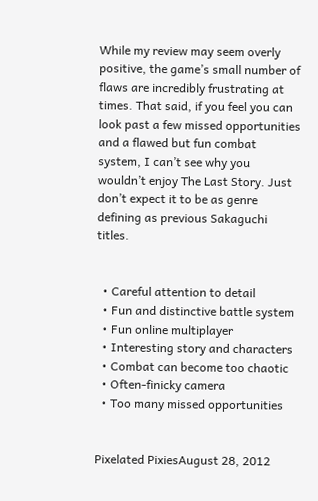While my review may seem overly positive, the game’s small number of flaws are incredibly frustrating at times. That said, if you feel you can look past a few missed opportunities and a flawed but fun combat system, I can’t see why you wouldn’t enjoy The Last Story. Just don’t expect it to be as genre defining as previous Sakaguchi titles.


  • Careful attention to detail
  • Fun and distinctive battle system
  • Fun online multiplayer
  • Interesting story and characters
  • Combat can become too chaotic
  • Often-finicky camera
  • Too many missed opportunities


Pixelated PixiesAugust 28, 2012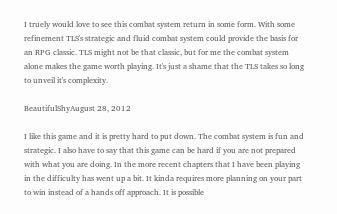I truely would love to see this combat system return in some form. With some refinement TLS's strategic and fluid combat system could provide the basis for an RPG classic. TLS might not be that classic, but for me the combat system alone makes the game worth playing. It's just a shame that the TLS takes so long to unveil it's complexity.

BeautifulShyAugust 28, 2012

I like this game and it is pretty hard to put down. The combat system is fun and strategic. I also have to say that this game can be hard if you are not prepared with what you are doing. In the more recent chapters that I have been playing in the difficulty has went up a bit. It kinda requires more planning on your part to win instead of a hands off approach. It is possible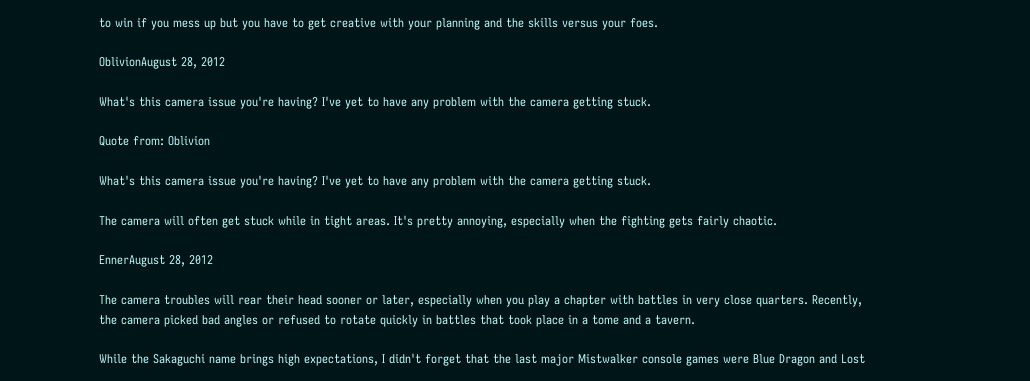to win if you mess up but you have to get creative with your planning and the skills versus your foes.

OblivionAugust 28, 2012

What's this camera issue you're having? I've yet to have any problem with the camera getting stuck.

Quote from: Oblivion

What's this camera issue you're having? I've yet to have any problem with the camera getting stuck.

The camera will often get stuck while in tight areas. It's pretty annoying, especially when the fighting gets fairly chaotic.

EnnerAugust 28, 2012

The camera troubles will rear their head sooner or later, especially when you play a chapter with battles in very close quarters. Recently, the camera picked bad angles or refused to rotate quickly in battles that took place in a tome and a tavern.

While the Sakaguchi name brings high expectations, I didn't forget that the last major Mistwalker console games were Blue Dragon and Lost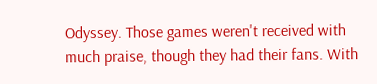Odyssey. Those games weren't received with much praise, though they had their fans. With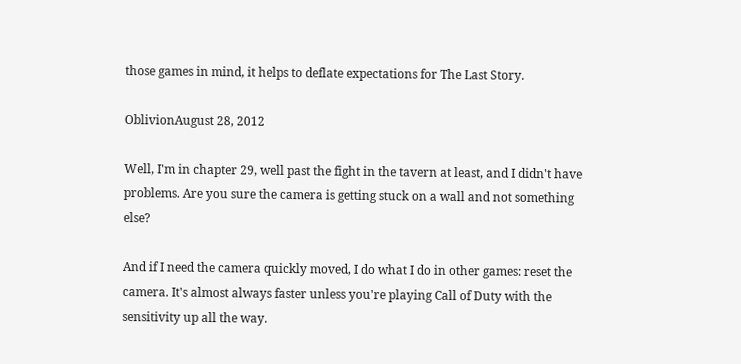those games in mind, it helps to deflate expectations for The Last Story.

OblivionAugust 28, 2012

Well, I'm in chapter 29, well past the fight in the tavern at least, and I didn't have problems. Are you sure the camera is getting stuck on a wall and not something else?

And if I need the camera quickly moved, I do what I do in other games: reset the camera. It's almost always faster unless you're playing Call of Duty with the sensitivity up all the way.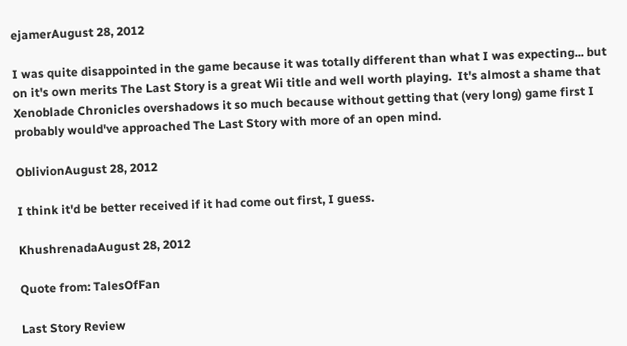ejamerAugust 28, 2012

I was quite disappointed in the game because it was totally different than what I was expecting... but on it's own merits The Last Story is a great Wii title and well worth playing.  It's almost a shame that Xenoblade Chronicles overshadows it so much because without getting that (very long) game first I probably would've approached The Last Story with more of an open mind.

OblivionAugust 28, 2012

I think it'd be better received if it had come out first, I guess.

KhushrenadaAugust 28, 2012

Quote from: TalesOfFan

Last Story Review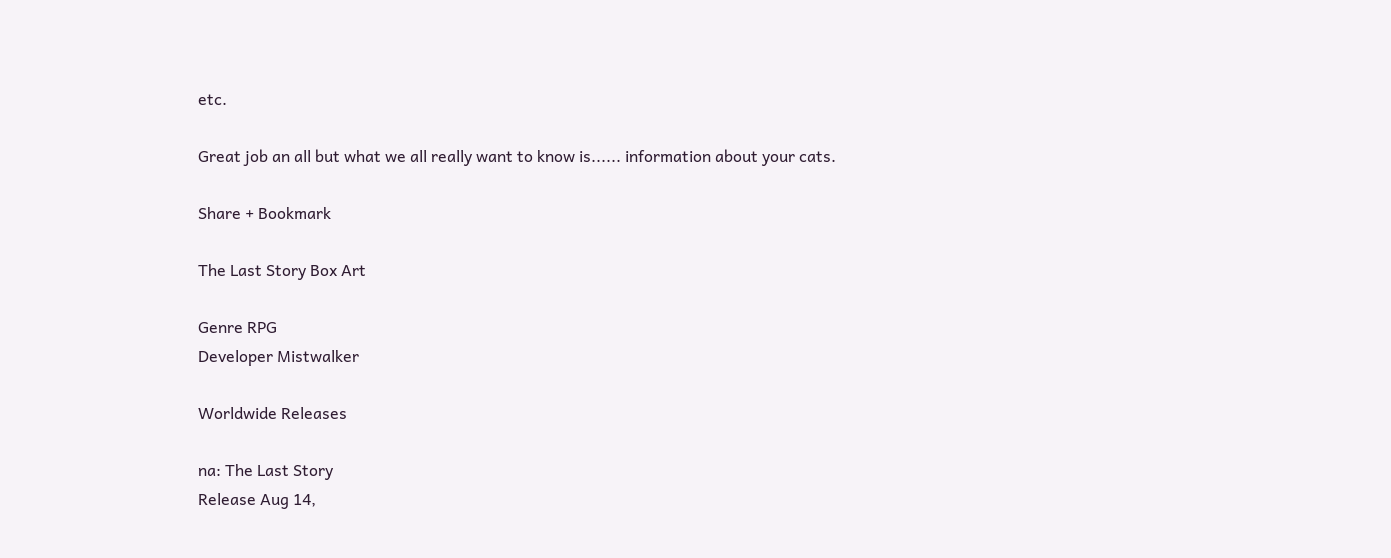etc.

Great job an all but what we all really want to know is...... information about your cats.

Share + Bookmark

The Last Story Box Art

Genre RPG
Developer Mistwalker

Worldwide Releases

na: The Last Story
Release Aug 14,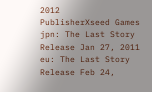2012
PublisherXseed Games
jpn: The Last Story
Release Jan 27, 2011
eu: The Last Story
Release Feb 24,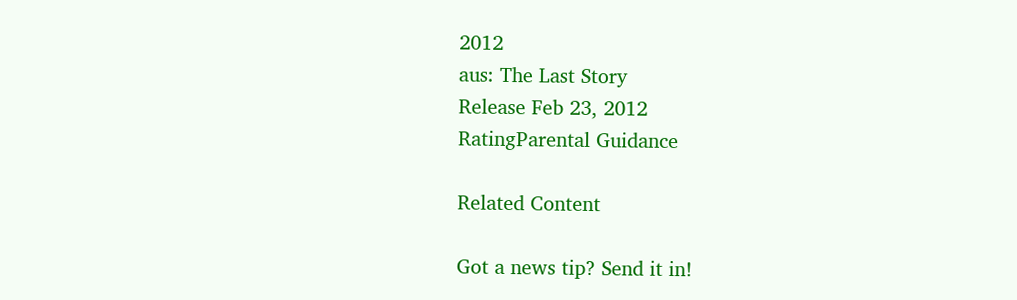2012
aus: The Last Story
Release Feb 23, 2012
RatingParental Guidance

Related Content

Got a news tip? Send it in!